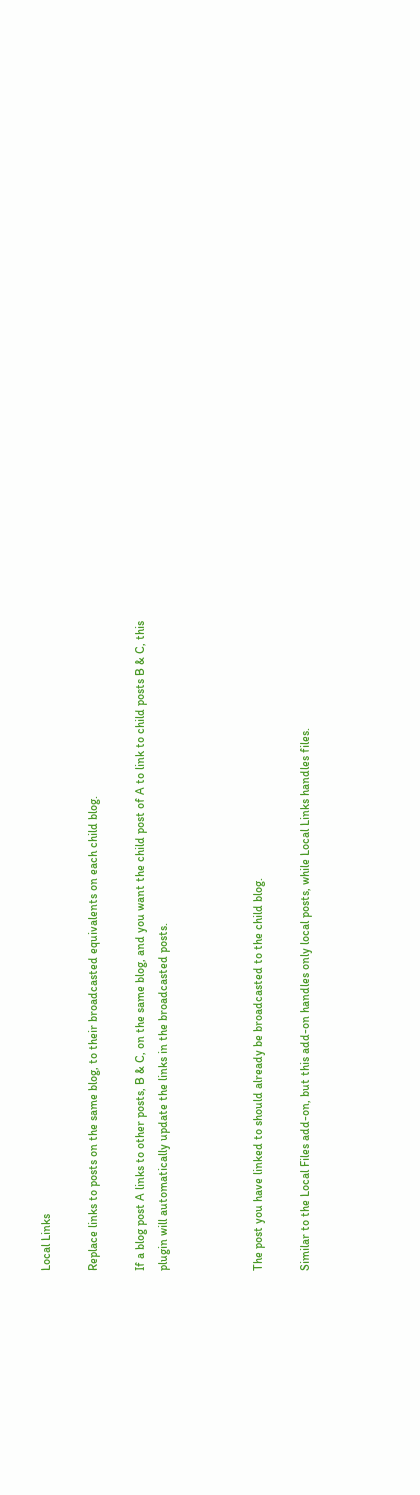Local Links

Replace links to posts on the same blog, to their broadcasted equivalents on each child blog.

If a blog post A links to other posts, B & C, on the same blog, and you want the child post of A to link to child posts B & C, this plugin will automatically update the links in the broadcasted posts.



The post you have linked to should already be broadcasted to the child blog.

Similar to the Local Files add-on, but this add-on handles only local posts, while Local Links handles files.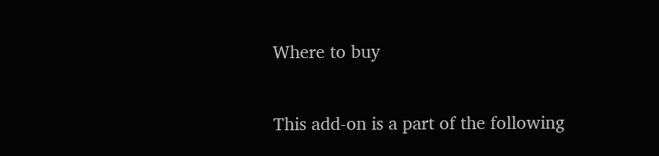Where to buy

This add-on is a part of the following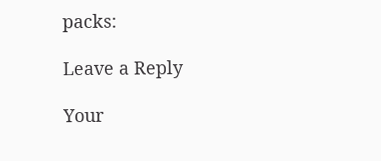packs:

Leave a Reply

Your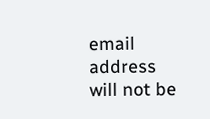email address will not be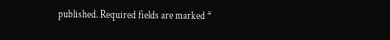published. Required fields are marked *